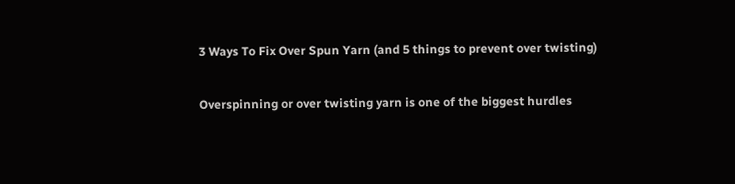3 Ways To Fix Over Spun Yarn (and 5 things to prevent over twisting)

Overspinning or over twisting yarn is one of the biggest hurdles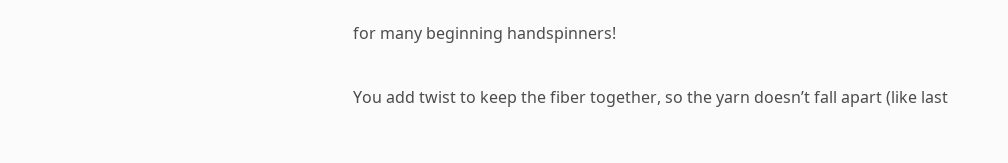for many beginning handspinners!

You add twist to keep the fiber together, so the yarn doesn’t fall apart (like last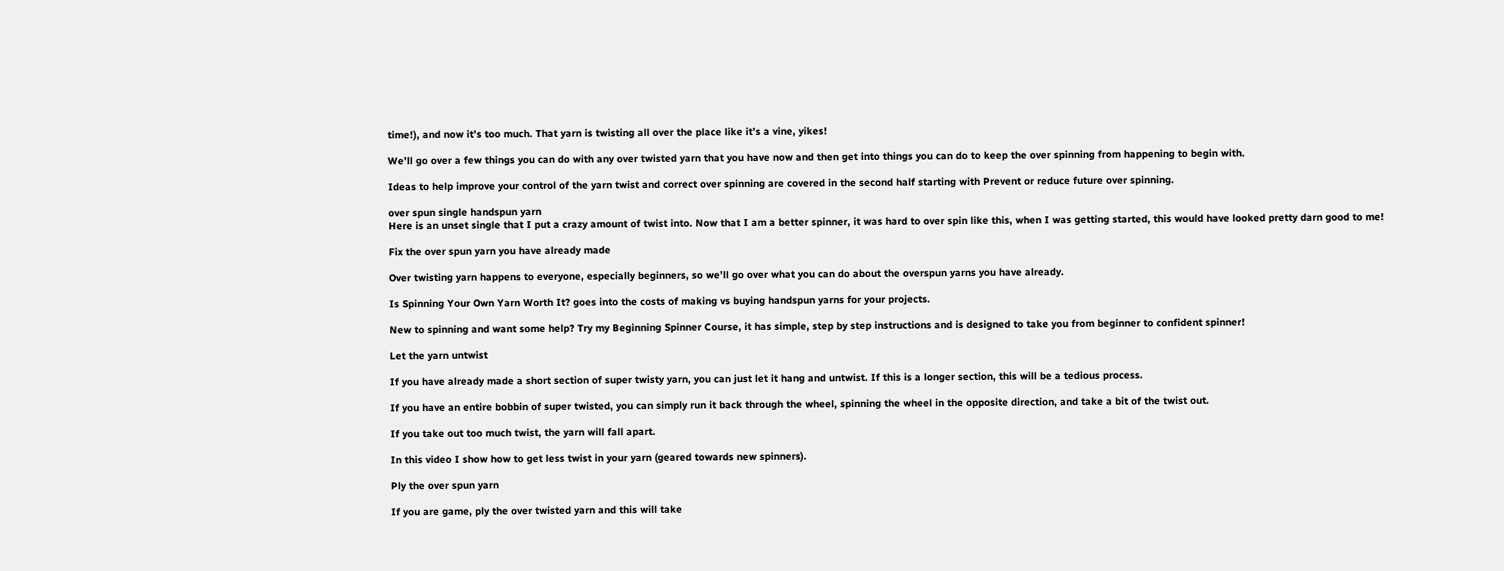time!), and now it’s too much. That yarn is twisting all over the place like it’s a vine, yikes!

We’ll go over a few things you can do with any over twisted yarn that you have now and then get into things you can do to keep the over spinning from happening to begin with.

Ideas to help improve your control of the yarn twist and correct over spinning are covered in the second half starting with Prevent or reduce future over spinning.

over spun single handspun yarn
Here is an unset single that I put a crazy amount of twist into. Now that I am a better spinner, it was hard to over spin like this, when I was getting started, this would have looked pretty darn good to me!

Fix the over spun yarn you have already made

Over twisting yarn happens to everyone, especially beginners, so we’ll go over what you can do about the overspun yarns you have already.

Is Spinning Your Own Yarn Worth It? goes into the costs of making vs buying handspun yarns for your projects.

New to spinning and want some help? Try my Beginning Spinner Course, it has simple, step by step instructions and is designed to take you from beginner to confident spinner!

Let the yarn untwist

If you have already made a short section of super twisty yarn, you can just let it hang and untwist. If this is a longer section, this will be a tedious process.

If you have an entire bobbin of super twisted, you can simply run it back through the wheel, spinning the wheel in the opposite direction, and take a bit of the twist out.

If you take out too much twist, the yarn will fall apart.

In this video I show how to get less twist in your yarn (geared towards new spinners).

Ply the over spun yarn

If you are game, ply the over twisted yarn and this will take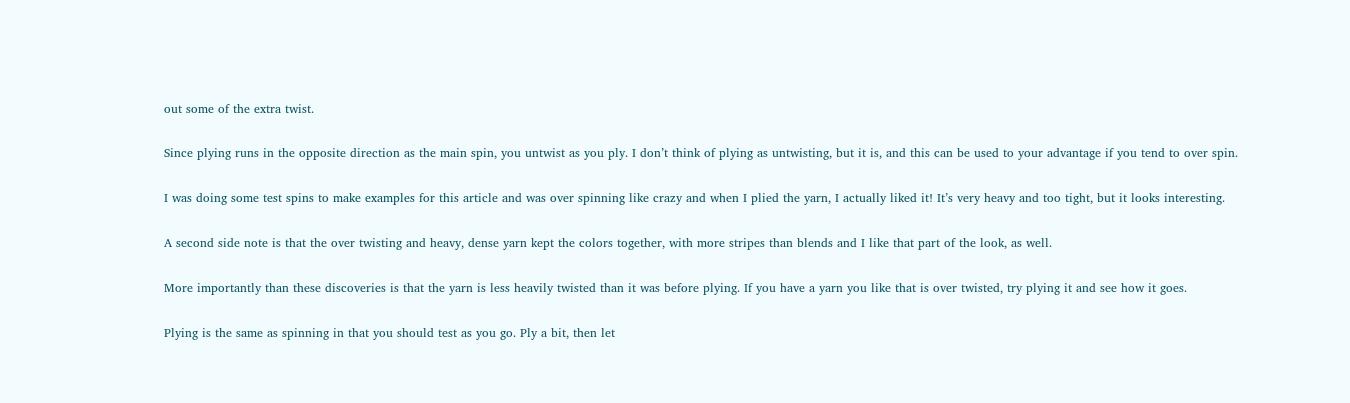out some of the extra twist.

Since plying runs in the opposite direction as the main spin, you untwist as you ply. I don’t think of plying as untwisting, but it is, and this can be used to your advantage if you tend to over spin.

I was doing some test spins to make examples for this article and was over spinning like crazy and when I plied the yarn, I actually liked it! It’s very heavy and too tight, but it looks interesting.

A second side note is that the over twisting and heavy, dense yarn kept the colors together, with more stripes than blends and I like that part of the look, as well.

More importantly than these discoveries is that the yarn is less heavily twisted than it was before plying. If you have a yarn you like that is over twisted, try plying it and see how it goes.

Plying is the same as spinning in that you should test as you go. Ply a bit, then let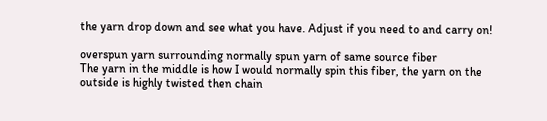the yarn drop down and see what you have. Adjust if you need to and carry on!

overspun yarn surrounding normally spun yarn of same source fiber
The yarn in the middle is how I would normally spin this fiber, the yarn on the outside is highly twisted then chain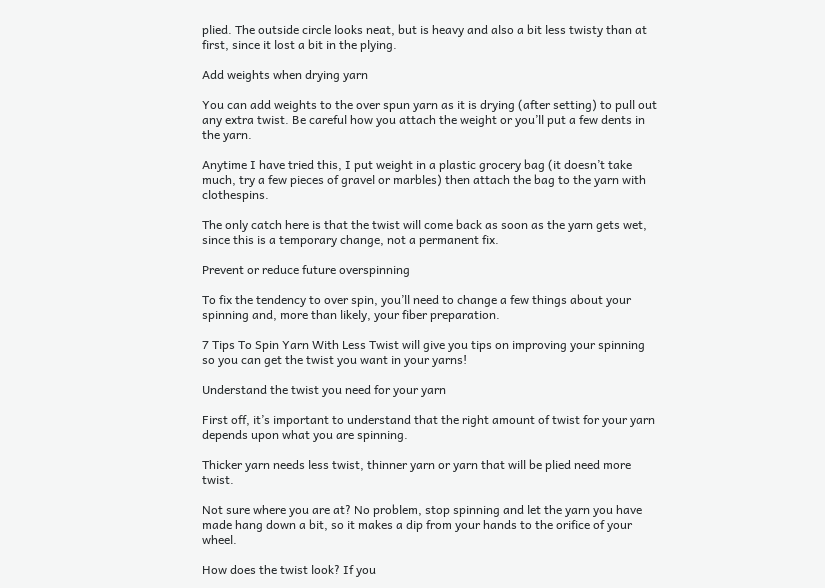plied. The outside circle looks neat, but is heavy and also a bit less twisty than at first, since it lost a bit in the plying.

Add weights when drying yarn

You can add weights to the over spun yarn as it is drying (after setting) to pull out any extra twist. Be careful how you attach the weight or you’ll put a few dents in the yarn.

Anytime I have tried this, I put weight in a plastic grocery bag (it doesn’t take much, try a few pieces of gravel or marbles) then attach the bag to the yarn with clothespins.

The only catch here is that the twist will come back as soon as the yarn gets wet, since this is a temporary change, not a permanent fix.

Prevent or reduce future overspinning

To fix the tendency to over spin, you’ll need to change a few things about your spinning and, more than likely, your fiber preparation.

7 Tips To Spin Yarn With Less Twist will give you tips on improving your spinning so you can get the twist you want in your yarns!

Understand the twist you need for your yarn

First off, it’s important to understand that the right amount of twist for your yarn depends upon what you are spinning.

Thicker yarn needs less twist, thinner yarn or yarn that will be plied need more twist.

Not sure where you are at? No problem, stop spinning and let the yarn you have made hang down a bit, so it makes a dip from your hands to the orifice of your wheel.

How does the twist look? If you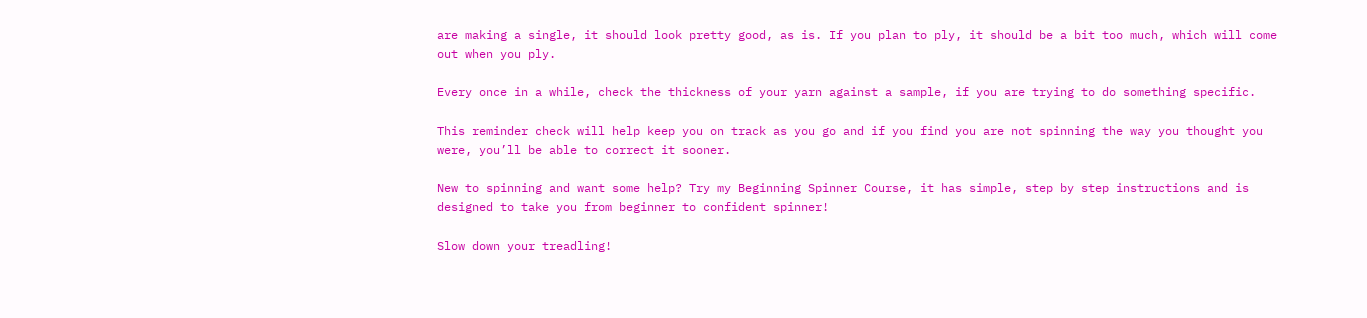are making a single, it should look pretty good, as is. If you plan to ply, it should be a bit too much, which will come out when you ply.

Every once in a while, check the thickness of your yarn against a sample, if you are trying to do something specific.

This reminder check will help keep you on track as you go and if you find you are not spinning the way you thought you were, you’ll be able to correct it sooner.

New to spinning and want some help? Try my Beginning Spinner Course, it has simple, step by step instructions and is designed to take you from beginner to confident spinner!

Slow down your treadling!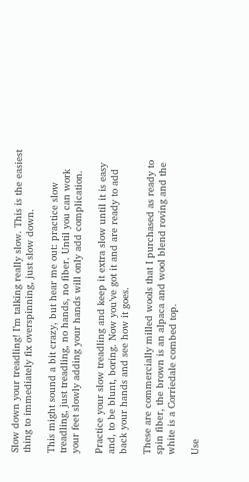Slow down your treadling! I’m talking really slow. This is the easiest thing to immediately fix overspinning, just slow down.

This might sound a bit crazy, but hear me out: practice slow treadling, just treadling, no hands, no fiber. Until you can work your feet slowly adding your hands will only add complication.

Practice your slow treadling and keep it extra slow until it is easy and, to be blunt, boring. Now you’ve got it and are ready to add back your hands and see how it goes.

These are commercially milled wools that I purchased as ready to spin fiber, the brown is an alpaca and wool blend roving and the white is a Corriedale combed top.

Use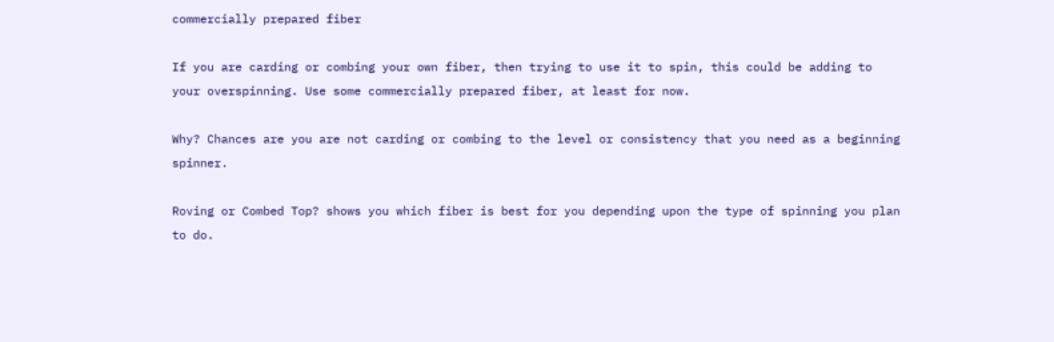commercially prepared fiber

If you are carding or combing your own fiber, then trying to use it to spin, this could be adding to your overspinning. Use some commercially prepared fiber, at least for now.

Why? Chances are you are not carding or combing to the level or consistency that you need as a beginning spinner.

Roving or Combed Top? shows you which fiber is best for you depending upon the type of spinning you plan to do.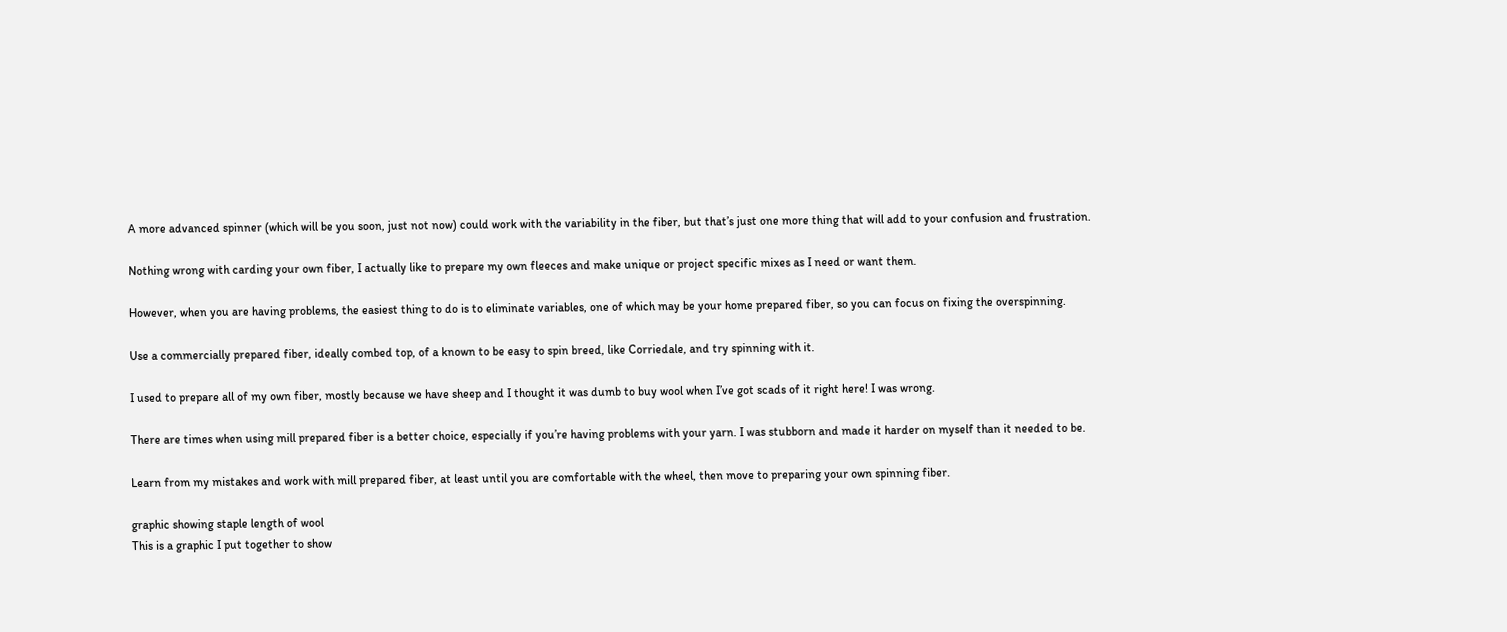A more advanced spinner (which will be you soon, just not now) could work with the variability in the fiber, but that’s just one more thing that will add to your confusion and frustration.

Nothing wrong with carding your own fiber, I actually like to prepare my own fleeces and make unique or project specific mixes as I need or want them.

However, when you are having problems, the easiest thing to do is to eliminate variables, one of which may be your home prepared fiber, so you can focus on fixing the overspinning.

Use a commercially prepared fiber, ideally combed top, of a known to be easy to spin breed, like Corriedale, and try spinning with it.

I used to prepare all of my own fiber, mostly because we have sheep and I thought it was dumb to buy wool when I’ve got scads of it right here! I was wrong.

There are times when using mill prepared fiber is a better choice, especially if you’re having problems with your yarn. I was stubborn and made it harder on myself than it needed to be.

Learn from my mistakes and work with mill prepared fiber, at least until you are comfortable with the wheel, then move to preparing your own spinning fiber.

graphic showing staple length of wool
This is a graphic I put together to show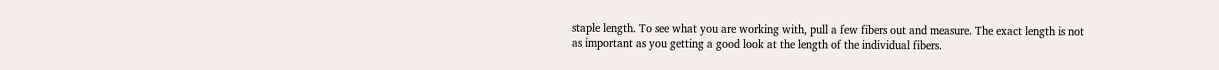staple length. To see what you are working with, pull a few fibers out and measure. The exact length is not as important as you getting a good look at the length of the individual fibers.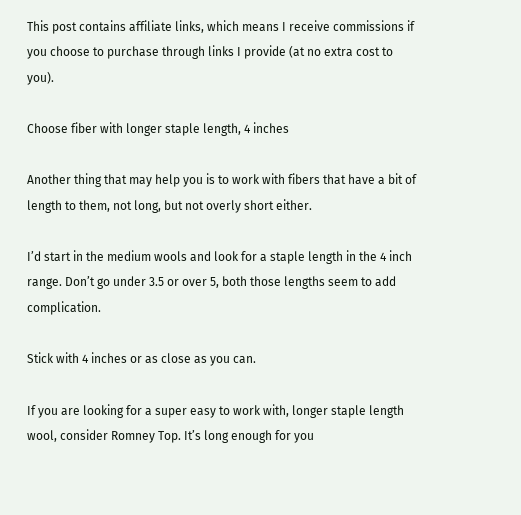This post contains affiliate links, which means I receive commissions if you choose to purchase through links I provide (at no extra cost to you).

Choose fiber with longer staple length, 4 inches

Another thing that may help you is to work with fibers that have a bit of length to them, not long, but not overly short either.

I’d start in the medium wools and look for a staple length in the 4 inch range. Don’t go under 3.5 or over 5, both those lengths seem to add complication.

Stick with 4 inches or as close as you can.

If you are looking for a super easy to work with, longer staple length wool, consider Romney Top. It’s long enough for you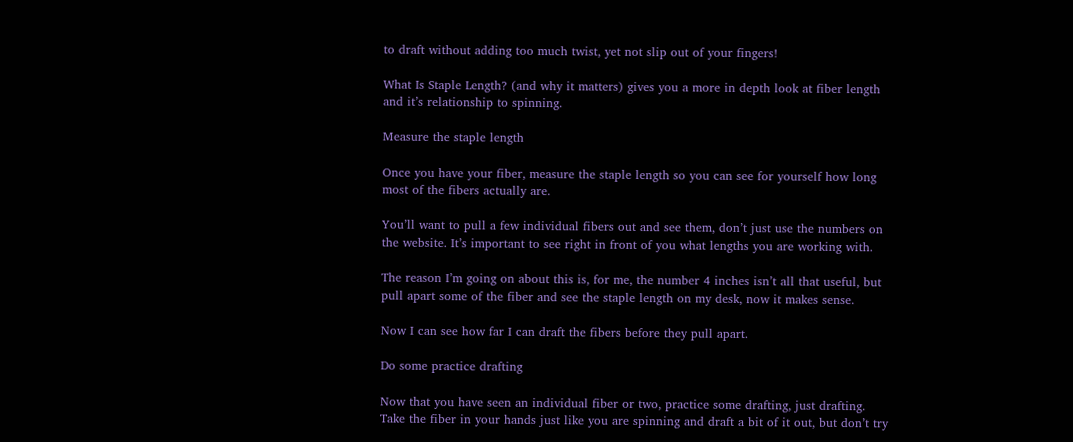to draft without adding too much twist, yet not slip out of your fingers!

What Is Staple Length? (and why it matters) gives you a more in depth look at fiber length and it’s relationship to spinning.

Measure the staple length

Once you have your fiber, measure the staple length so you can see for yourself how long most of the fibers actually are.

You’ll want to pull a few individual fibers out and see them, don’t just use the numbers on the website. It’s important to see right in front of you what lengths you are working with.

The reason I’m going on about this is, for me, the number 4 inches isn’t all that useful, but pull apart some of the fiber and see the staple length on my desk, now it makes sense.

Now I can see how far I can draft the fibers before they pull apart.

Do some practice drafting

Now that you have seen an individual fiber or two, practice some drafting, just drafting. Take the fiber in your hands just like you are spinning and draft a bit of it out, but don’t try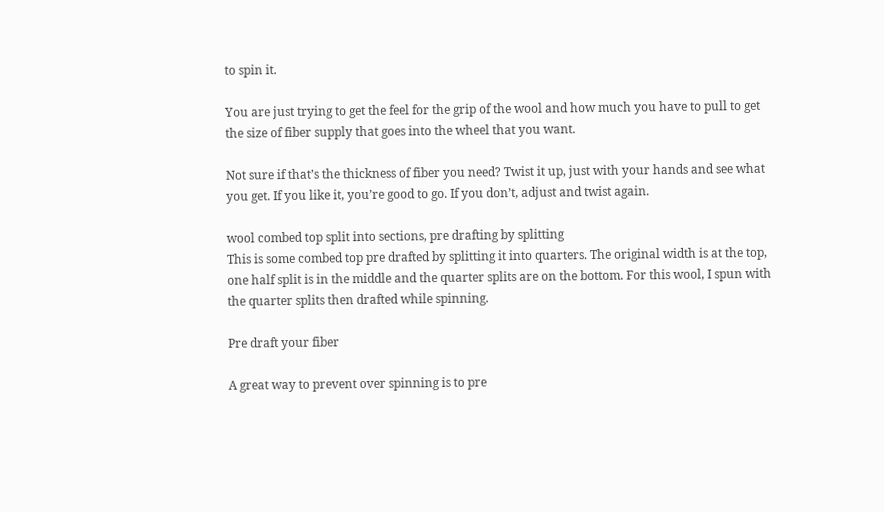to spin it.

You are just trying to get the feel for the grip of the wool and how much you have to pull to get the size of fiber supply that goes into the wheel that you want.

Not sure if that’s the thickness of fiber you need? Twist it up, just with your hands and see what you get. If you like it, you’re good to go. If you don’t, adjust and twist again.

wool combed top split into sections, pre drafting by splitting
This is some combed top pre drafted by splitting it into quarters. The original width is at the top, one half split is in the middle and the quarter splits are on the bottom. For this wool, I spun with the quarter splits then drafted while spinning.

Pre draft your fiber

A great way to prevent over spinning is to pre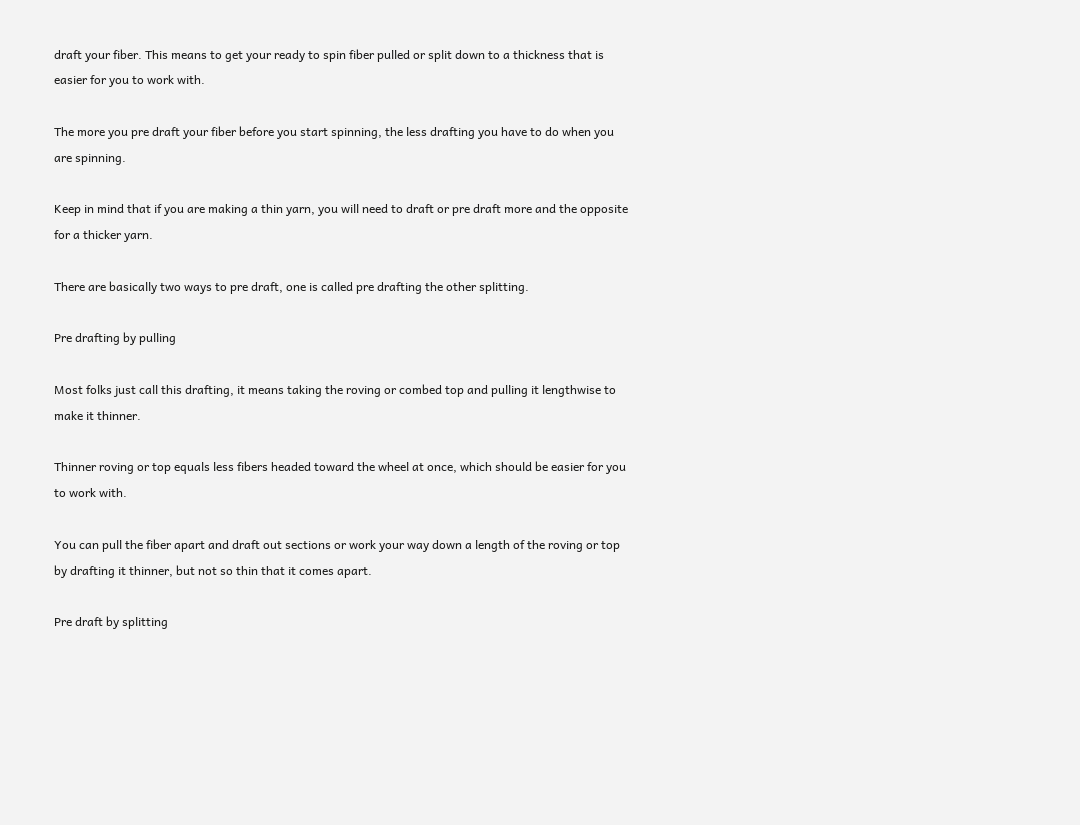draft your fiber. This means to get your ready to spin fiber pulled or split down to a thickness that is easier for you to work with.

The more you pre draft your fiber before you start spinning, the less drafting you have to do when you are spinning.

Keep in mind that if you are making a thin yarn, you will need to draft or pre draft more and the opposite for a thicker yarn.

There are basically two ways to pre draft, one is called pre drafting the other splitting.

Pre drafting by pulling

Most folks just call this drafting, it means taking the roving or combed top and pulling it lengthwise to make it thinner.

Thinner roving or top equals less fibers headed toward the wheel at once, which should be easier for you to work with.

You can pull the fiber apart and draft out sections or work your way down a length of the roving or top by drafting it thinner, but not so thin that it comes apart.

Pre draft by splitting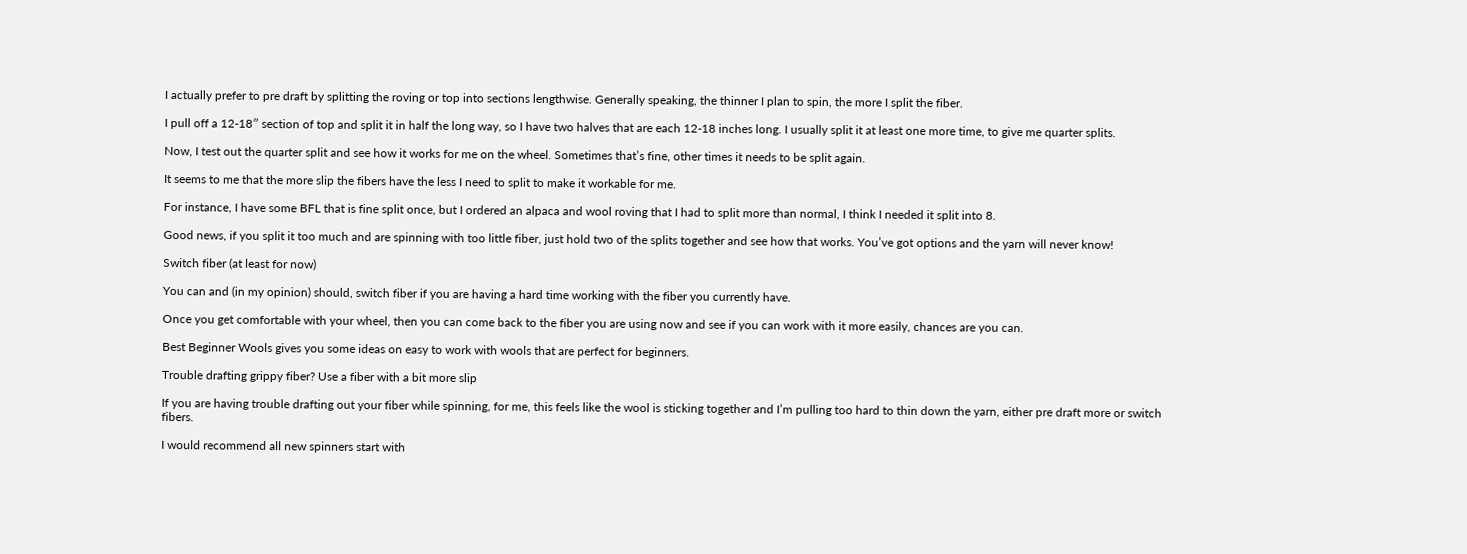I actually prefer to pre draft by splitting the roving or top into sections lengthwise. Generally speaking, the thinner I plan to spin, the more I split the fiber.

I pull off a 12-18″ section of top and split it in half the long way, so I have two halves that are each 12-18 inches long. I usually split it at least one more time, to give me quarter splits.

Now, I test out the quarter split and see how it works for me on the wheel. Sometimes that’s fine, other times it needs to be split again.

It seems to me that the more slip the fibers have the less I need to split to make it workable for me.

For instance, I have some BFL that is fine split once, but I ordered an alpaca and wool roving that I had to split more than normal, I think I needed it split into 8.

Good news, if you split it too much and are spinning with too little fiber, just hold two of the splits together and see how that works. You’ve got options and the yarn will never know!

Switch fiber (at least for now)

You can and (in my opinion) should, switch fiber if you are having a hard time working with the fiber you currently have.

Once you get comfortable with your wheel, then you can come back to the fiber you are using now and see if you can work with it more easily, chances are you can.

Best Beginner Wools gives you some ideas on easy to work with wools that are perfect for beginners.

Trouble drafting grippy fiber? Use a fiber with a bit more slip

If you are having trouble drafting out your fiber while spinning, for me, this feels like the wool is sticking together and I’m pulling too hard to thin down the yarn, either pre draft more or switch fibers.

I would recommend all new spinners start with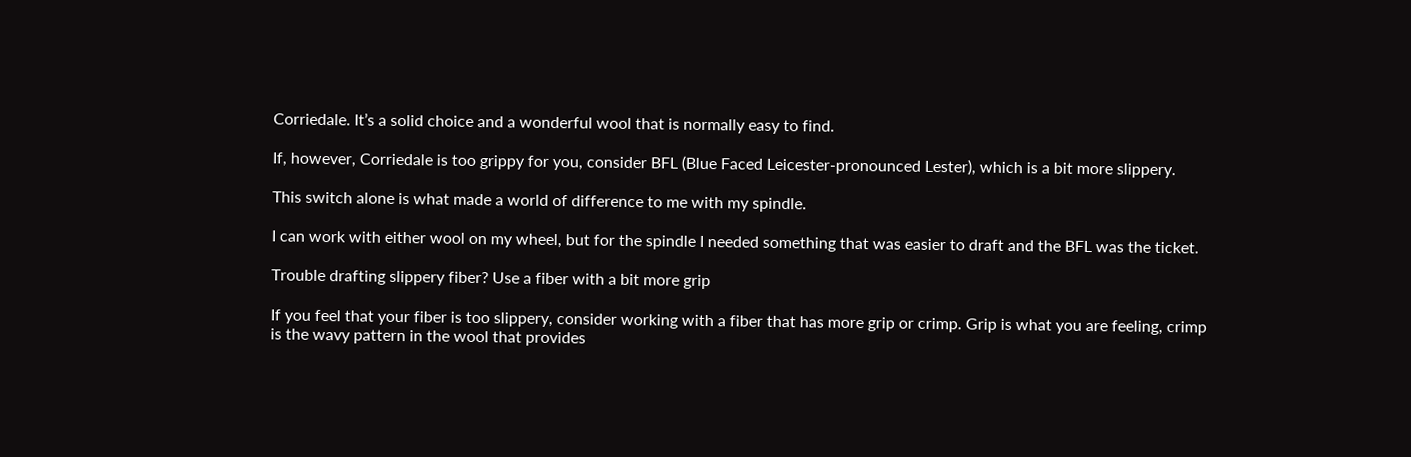Corriedale. It’s a solid choice and a wonderful wool that is normally easy to find.

If, however, Corriedale is too grippy for you, consider BFL (Blue Faced Leicester-pronounced Lester), which is a bit more slippery.

This switch alone is what made a world of difference to me with my spindle.

I can work with either wool on my wheel, but for the spindle I needed something that was easier to draft and the BFL was the ticket.

Trouble drafting slippery fiber? Use a fiber with a bit more grip

If you feel that your fiber is too slippery, consider working with a fiber that has more grip or crimp. Grip is what you are feeling, crimp is the wavy pattern in the wool that provides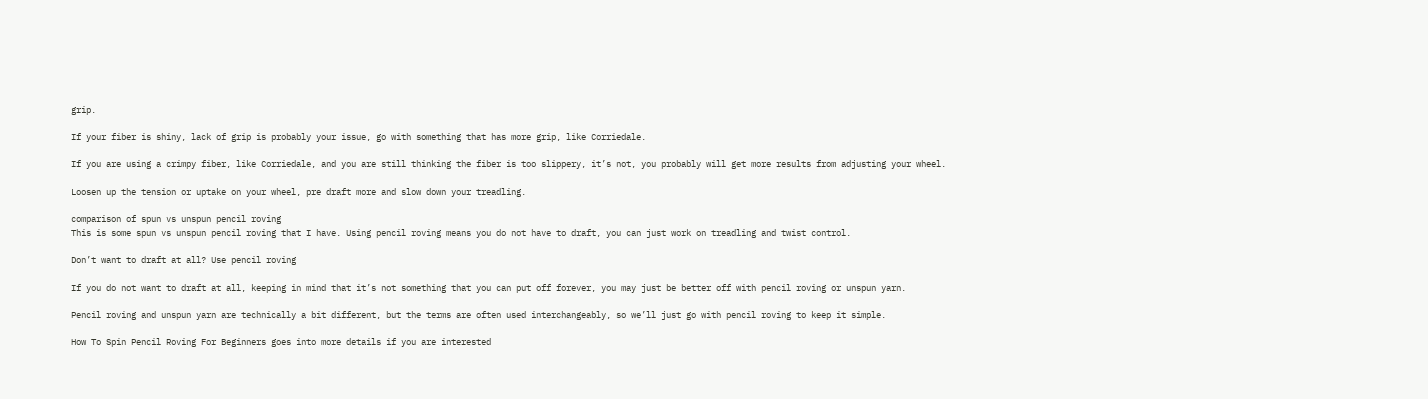grip.

If your fiber is shiny, lack of grip is probably your issue, go with something that has more grip, like Corriedale.

If you are using a crimpy fiber, like Corriedale, and you are still thinking the fiber is too slippery, it’s not, you probably will get more results from adjusting your wheel.

Loosen up the tension or uptake on your wheel, pre draft more and slow down your treadling.

comparison of spun vs unspun pencil roving
This is some spun vs unspun pencil roving that I have. Using pencil roving means you do not have to draft, you can just work on treadling and twist control.

Don’t want to draft at all? Use pencil roving

If you do not want to draft at all, keeping in mind that it’s not something that you can put off forever, you may just be better off with pencil roving or unspun yarn.

Pencil roving and unspun yarn are technically a bit different, but the terms are often used interchangeably, so we’ll just go with pencil roving to keep it simple.

How To Spin Pencil Roving For Beginners goes into more details if you are interested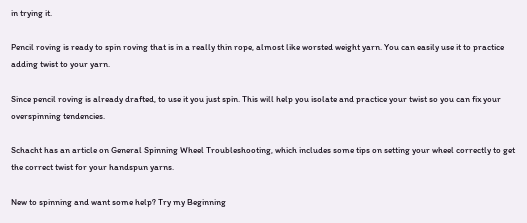in trying it.

Pencil roving is ready to spin roving that is in a really thin rope, almost like worsted weight yarn. You can easily use it to practice adding twist to your yarn.

Since pencil roving is already drafted, to use it you just spin. This will help you isolate and practice your twist so you can fix your overspinning tendencies.

Schacht has an article on General Spinning Wheel Troubleshooting, which includes some tips on setting your wheel correctly to get the correct twist for your handspun yarns.

New to spinning and want some help? Try my Beginning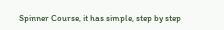Spinner Course, it has simple, step by step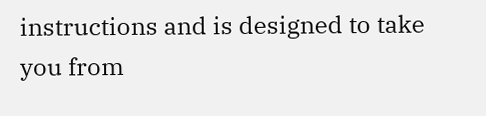instructions and is designed to take you from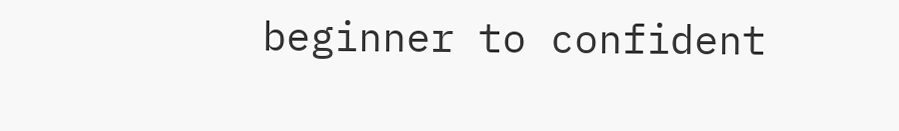beginner to confident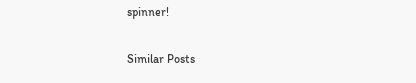spinner!

Similar Posts